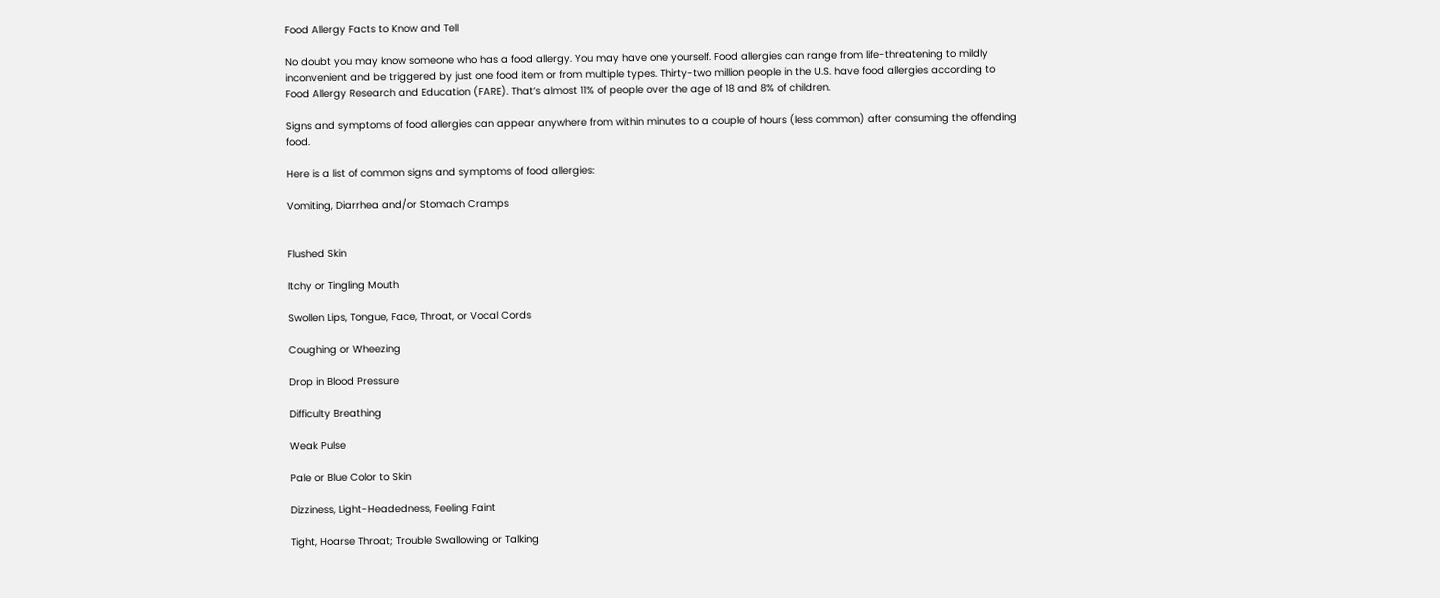Food Allergy Facts to Know and Tell

No doubt you may know someone who has a food allergy. You may have one yourself. Food allergies can range from life-threatening to mildly inconvenient and be triggered by just one food item or from multiple types. Thirty-two million people in the U.S. have food allergies according to Food Allergy Research and Education (FARE). That’s almost 11% of people over the age of 18 and 8% of children.

Signs and symptoms of food allergies can appear anywhere from within minutes to a couple of hours (less common) after consuming the offending food.

Here is a list of common signs and symptoms of food allergies:

Vomiting, Diarrhea and/or Stomach Cramps


Flushed Skin

Itchy or Tingling Mouth

Swollen Lips, Tongue, Face, Throat, or Vocal Cords

Coughing or Wheezing

Drop in Blood Pressure

Difficulty Breathing

Weak Pulse

Pale or Blue Color to Skin

Dizziness, Light-Headedness, Feeling Faint

Tight, Hoarse Throat; Trouble Swallowing or Talking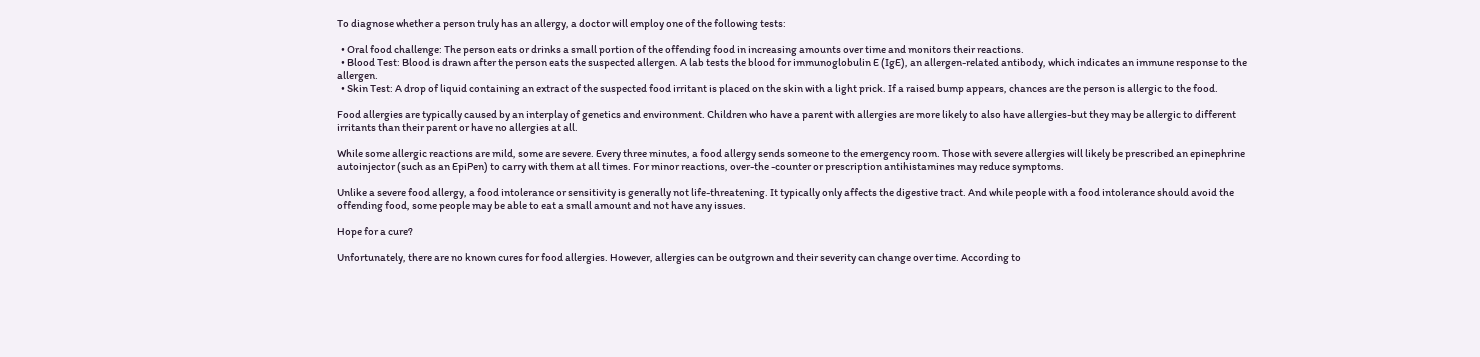To diagnose whether a person truly has an allergy, a doctor will employ one of the following tests:

  • Oral food challenge: The person eats or drinks a small portion of the offending food in increasing amounts over time and monitors their reactions.
  • Blood Test: Blood is drawn after the person eats the suspected allergen. A lab tests the blood for immunoglobulin E (IgE), an allergen-related antibody, which indicates an immune response to the allergen.
  • Skin Test: A drop of liquid containing an extract of the suspected food irritant is placed on the skin with a light prick. If a raised bump appears, chances are the person is allergic to the food.

Food allergies are typically caused by an interplay of genetics and environment. Children who have a parent with allergies are more likely to also have allergies-but they may be allergic to different irritants than their parent or have no allergies at all.

While some allergic reactions are mild, some are severe. Every three minutes, a food allergy sends someone to the emergency room. Those with severe allergies will likely be prescribed an epinephrine autoinjector (such as an EpiPen) to carry with them at all times. For minor reactions, over-the -counter or prescription antihistamines may reduce symptoms.

Unlike a severe food allergy, a food intolerance or sensitivity is generally not life-threatening. It typically only affects the digestive tract. And while people with a food intolerance should avoid the offending food, some people may be able to eat a small amount and not have any issues.

Hope for a cure?

Unfortunately, there are no known cures for food allergies. However, allergies can be outgrown and their severity can change over time. According to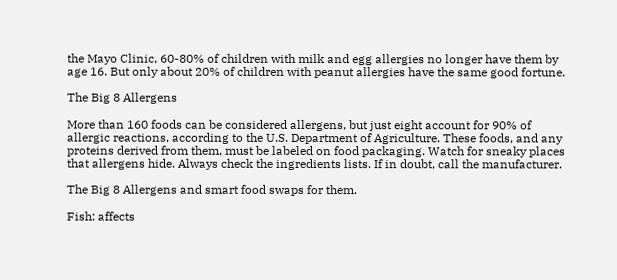the Mayo Clinic, 60-80% of children with milk and egg allergies no longer have them by age 16. But only about 20% of children with peanut allergies have the same good fortune.

The Big 8 Allergens

More than 160 foods can be considered allergens, but just eight account for 90% of allergic reactions, according to the U.S. Department of Agriculture. These foods, and any proteins derived from them, must be labeled on food packaging. Watch for sneaky places that allergens hide. Always check the ingredients lists. If in doubt, call the manufacturer.

The Big 8 Allergens and smart food swaps for them.

Fish: affects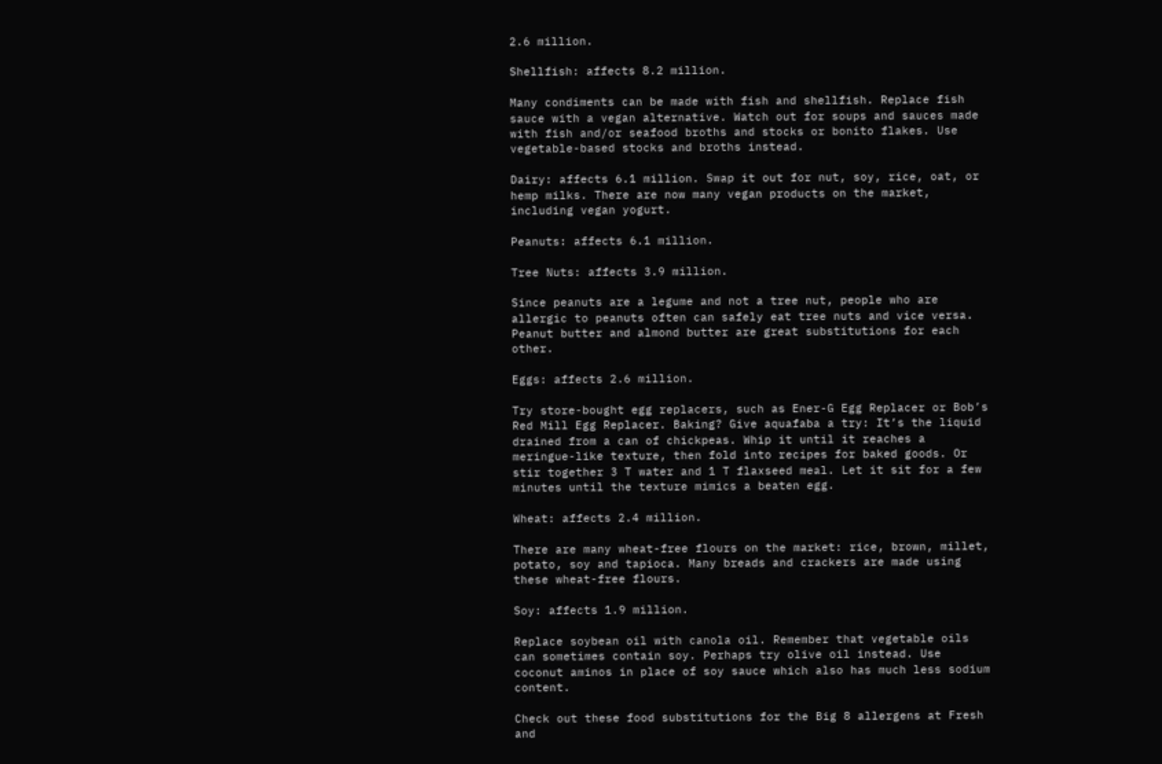2.6 million.

Shellfish: affects 8.2 million.

Many condiments can be made with fish and shellfish. Replace fish sauce with a vegan alternative. Watch out for soups and sauces made with fish and/or seafood broths and stocks or bonito flakes. Use vegetable-based stocks and broths instead.

Dairy: affects 6.1 million. Swap it out for nut, soy, rice, oat, or hemp milks. There are now many vegan products on the market, including vegan yogurt.

Peanuts: affects 6.1 million.

Tree Nuts: affects 3.9 million.

Since peanuts are a legume and not a tree nut, people who are allergic to peanuts often can safely eat tree nuts and vice versa. Peanut butter and almond butter are great substitutions for each other.

Eggs: affects 2.6 million.

Try store-bought egg replacers, such as Ener-G Egg Replacer or Bob’s Red Mill Egg Replacer. Baking? Give aquafaba a try: It’s the liquid drained from a can of chickpeas. Whip it until it reaches a meringue-like texture, then fold into recipes for baked goods. Or stir together 3 T water and 1 T flaxseed meal. Let it sit for a few minutes until the texture mimics a beaten egg.

Wheat: affects 2.4 million.

There are many wheat-free flours on the market: rice, brown, millet, potato, soy and tapioca. Many breads and crackers are made using these wheat-free flours.

Soy: affects 1.9 million.

Replace soybean oil with canola oil. Remember that vegetable oils can sometimes contain soy. Perhaps try olive oil instead. Use coconut aminos in place of soy sauce which also has much less sodium content.

Check out these food substitutions for the Big 8 allergens at Fresh and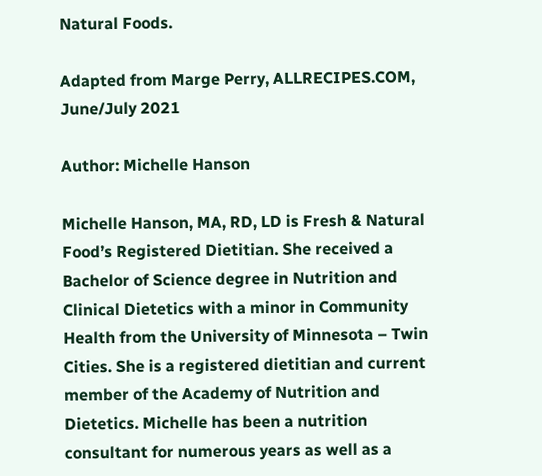Natural Foods.

Adapted from Marge Perry, ALLRECIPES.COM, June/July 2021

Author: Michelle Hanson

Michelle Hanson, MA, RD, LD is Fresh & Natural Food’s Registered Dietitian. She received a Bachelor of Science degree in Nutrition and Clinical Dietetics with a minor in Community Health from the University of Minnesota – Twin Cities. She is a registered dietitian and current member of the Academy of Nutrition and Dietetics. Michelle has been a nutrition consultant for numerous years as well as a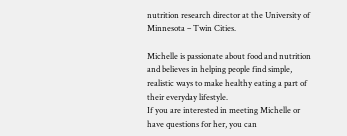nutrition research director at the University of Minnesota – Twin Cities.

Michelle is passionate about food and nutrition and believes in helping people find simple, realistic ways to make healthy eating a part of their everyday lifestyle.
If you are interested in meeting Michelle or have questions for her, you can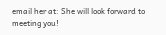email her at: She will look forward to meeting you!